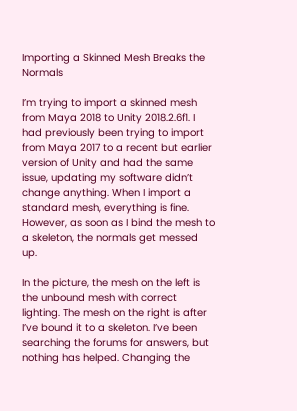Importing a Skinned Mesh Breaks the Normals

I’m trying to import a skinned mesh from Maya 2018 to Unity 2018.2.6f1. I had previously been trying to import from Maya 2017 to a recent but earlier version of Unity and had the same issue, updating my software didn’t change anything. When I import a standard mesh, everything is fine. However, as soon as I bind the mesh to a skeleton, the normals get messed up.

In the picture, the mesh on the left is the unbound mesh with correct lighting. The mesh on the right is after I’ve bound it to a skeleton. I’ve been searching the forums for answers, but nothing has helped. Changing the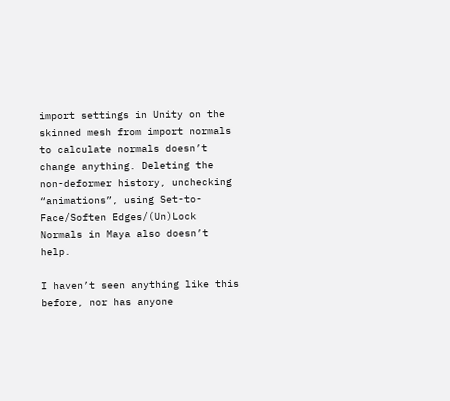import settings in Unity on the skinned mesh from import normals to calculate normals doesn’t change anything. Deleting the non-deformer history, unchecking “animations”, using Set-to-Face/Soften Edges/(Un)Lock Normals in Maya also doesn’t help.

I haven’t seen anything like this before, nor has anyone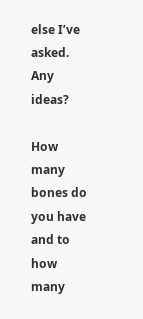else I’ve asked. Any ideas?

How many bones do you have and to how many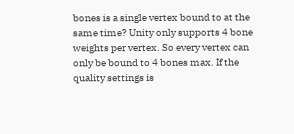bones is a single vertex bound to at the same time? Unity only supports 4 bone weights per vertex. So every vertex can only be bound to 4 bones max. If the quality settings is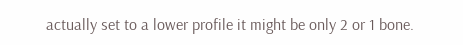actually set to a lower profile it might be only 2 or 1 bone.